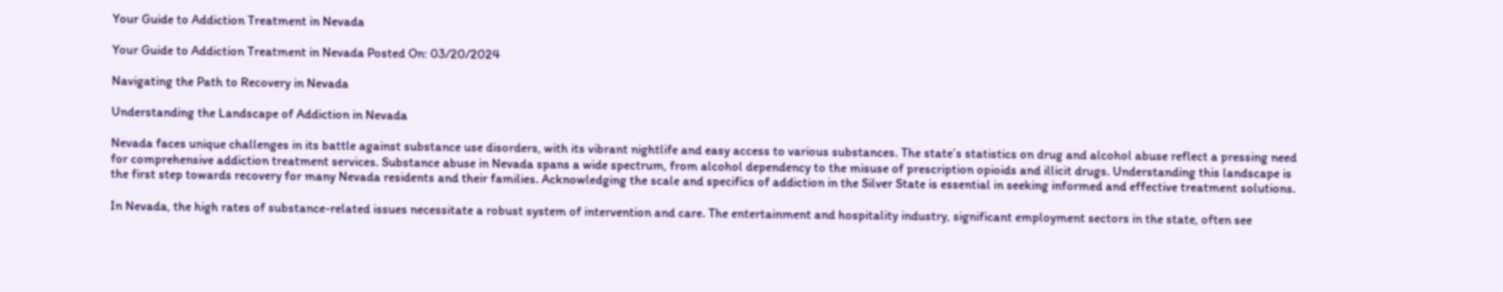Your Guide to Addiction Treatment in Nevada

Your Guide to Addiction Treatment in Nevada Posted On: 03/20/2024

Navigating the Path to Recovery in Nevada

Understanding the Landscape of Addiction in Nevada

Nevada faces unique challenges in its battle against substance use disorders, with its vibrant nightlife and easy access to various substances. The state’s statistics on drug and alcohol abuse reflect a pressing need for comprehensive addiction treatment services. Substance abuse in Nevada spans a wide spectrum, from alcohol dependency to the misuse of prescription opioids and illicit drugs. Understanding this landscape is the first step towards recovery for many Nevada residents and their families. Acknowledging the scale and specifics of addiction in the Silver State is essential in seeking informed and effective treatment solutions.

In Nevada, the high rates of substance-related issues necessitate a robust system of intervention and care. The entertainment and hospitality industry, significant employment sectors in the state, often see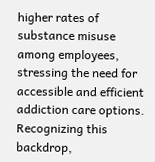higher rates of substance misuse among employees, stressing the need for accessible and efficient addiction care options. Recognizing this backdrop,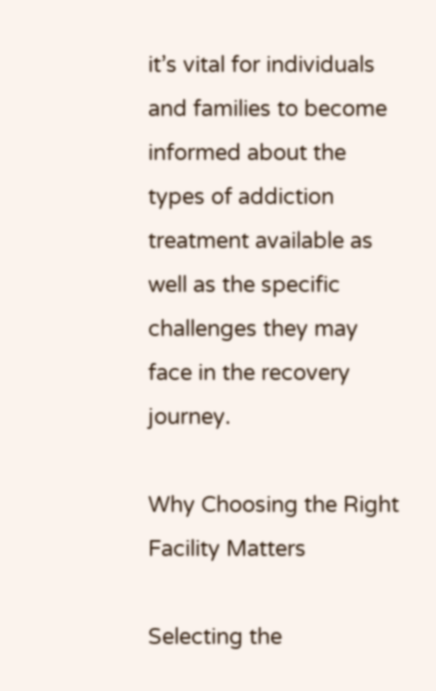it’s vital for individuals and families to become informed about the types of addiction treatment available as well as the specific challenges they may face in the recovery journey.

Why Choosing the Right Facility Matters

Selecting the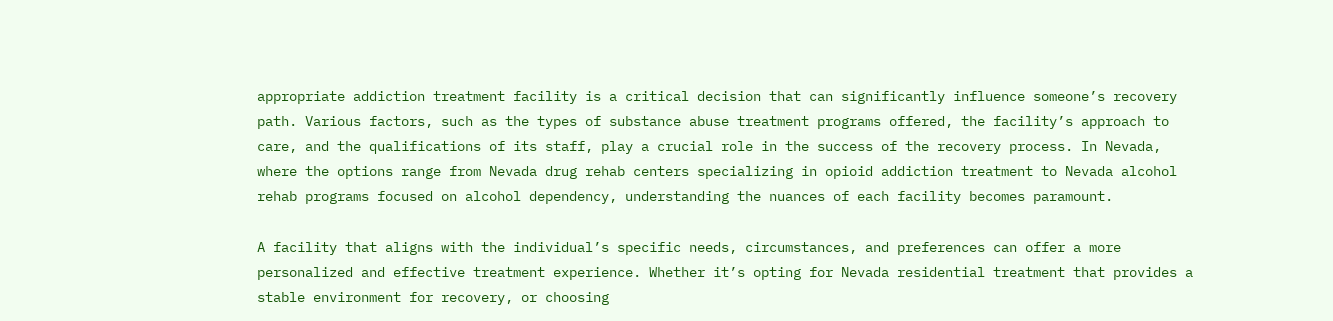appropriate addiction treatment facility is a critical decision that can significantly influence someone’s recovery path. Various factors, such as the types of substance abuse treatment programs offered, the facility’s approach to care, and the qualifications of its staff, play a crucial role in the success of the recovery process. In Nevada, where the options range from Nevada drug rehab centers specializing in opioid addiction treatment to Nevada alcohol rehab programs focused on alcohol dependency, understanding the nuances of each facility becomes paramount.

A facility that aligns with the individual’s specific needs, circumstances, and preferences can offer a more personalized and effective treatment experience. Whether it’s opting for Nevada residential treatment that provides a stable environment for recovery, or choosing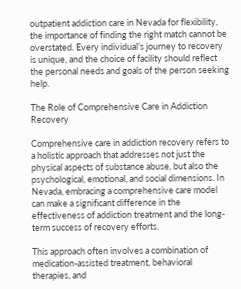outpatient addiction care in Nevada for flexibility, the importance of finding the right match cannot be overstated. Every individual’s journey to recovery is unique, and the choice of facility should reflect the personal needs and goals of the person seeking help.

The Role of Comprehensive Care in Addiction Recovery

Comprehensive care in addiction recovery refers to a holistic approach that addresses not just the physical aspects of substance abuse, but also the psychological, emotional, and social dimensions. In Nevada, embracing a comprehensive care model can make a significant difference in the effectiveness of addiction treatment and the long-term success of recovery efforts.

This approach often involves a combination of medication-assisted treatment, behavioral therapies, and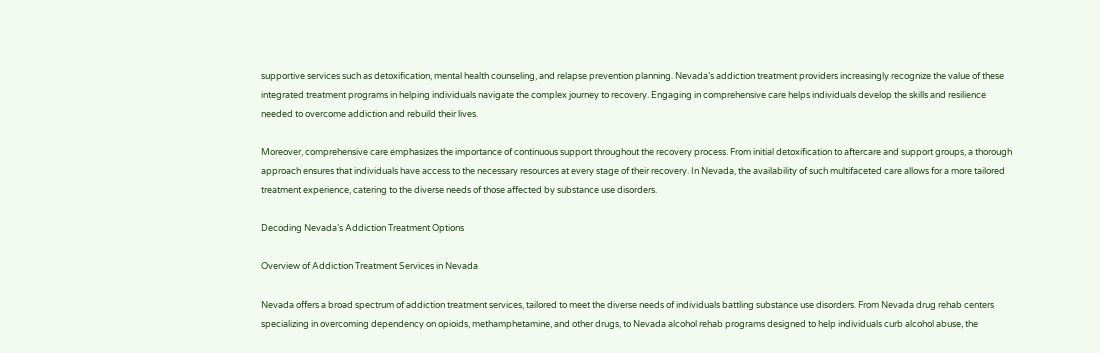supportive services such as detoxification, mental health counseling, and relapse prevention planning. Nevada’s addiction treatment providers increasingly recognize the value of these integrated treatment programs in helping individuals navigate the complex journey to recovery. Engaging in comprehensive care helps individuals develop the skills and resilience needed to overcome addiction and rebuild their lives.

Moreover, comprehensive care emphasizes the importance of continuous support throughout the recovery process. From initial detoxification to aftercare and support groups, a thorough approach ensures that individuals have access to the necessary resources at every stage of their recovery. In Nevada, the availability of such multifaceted care allows for a more tailored treatment experience, catering to the diverse needs of those affected by substance use disorders.

Decoding Nevada’s Addiction Treatment Options

Overview of Addiction Treatment Services in Nevada

Nevada offers a broad spectrum of addiction treatment services, tailored to meet the diverse needs of individuals battling substance use disorders. From Nevada drug rehab centers specializing in overcoming dependency on opioids, methamphetamine, and other drugs, to Nevada alcohol rehab programs designed to help individuals curb alcohol abuse, the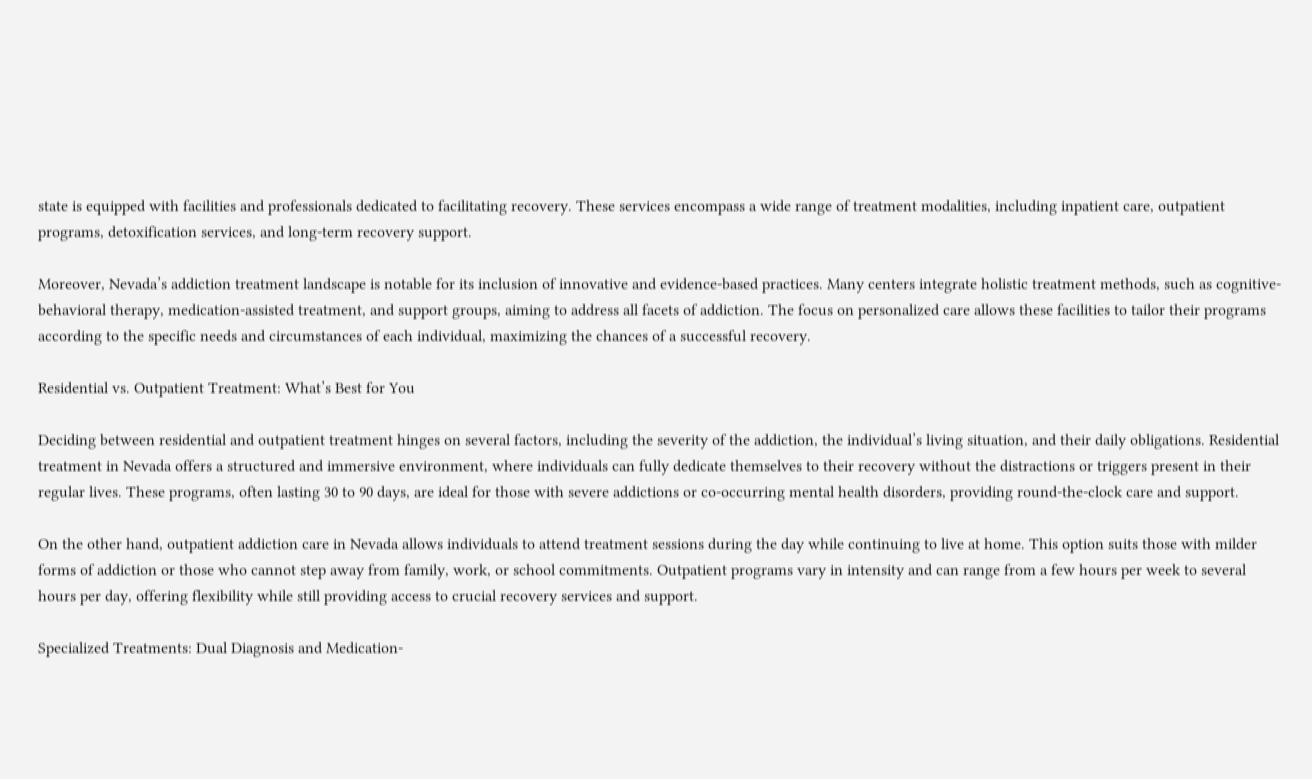state is equipped with facilities and professionals dedicated to facilitating recovery. These services encompass a wide range of treatment modalities, including inpatient care, outpatient programs, detoxification services, and long-term recovery support.

Moreover, Nevada’s addiction treatment landscape is notable for its inclusion of innovative and evidence-based practices. Many centers integrate holistic treatment methods, such as cognitive-behavioral therapy, medication-assisted treatment, and support groups, aiming to address all facets of addiction. The focus on personalized care allows these facilities to tailor their programs according to the specific needs and circumstances of each individual, maximizing the chances of a successful recovery.

Residential vs. Outpatient Treatment: What’s Best for You

Deciding between residential and outpatient treatment hinges on several factors, including the severity of the addiction, the individual’s living situation, and their daily obligations. Residential treatment in Nevada offers a structured and immersive environment, where individuals can fully dedicate themselves to their recovery without the distractions or triggers present in their regular lives. These programs, often lasting 30 to 90 days, are ideal for those with severe addictions or co-occurring mental health disorders, providing round-the-clock care and support.

On the other hand, outpatient addiction care in Nevada allows individuals to attend treatment sessions during the day while continuing to live at home. This option suits those with milder forms of addiction or those who cannot step away from family, work, or school commitments. Outpatient programs vary in intensity and can range from a few hours per week to several hours per day, offering flexibility while still providing access to crucial recovery services and support.

Specialized Treatments: Dual Diagnosis and Medication-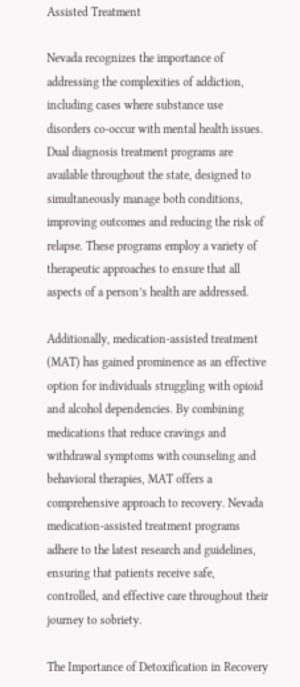Assisted Treatment

Nevada recognizes the importance of addressing the complexities of addiction, including cases where substance use disorders co-occur with mental health issues. Dual diagnosis treatment programs are available throughout the state, designed to simultaneously manage both conditions, improving outcomes and reducing the risk of relapse. These programs employ a variety of therapeutic approaches to ensure that all aspects of a person’s health are addressed.

Additionally, medication-assisted treatment (MAT) has gained prominence as an effective option for individuals struggling with opioid and alcohol dependencies. By combining medications that reduce cravings and withdrawal symptoms with counseling and behavioral therapies, MAT offers a comprehensive approach to recovery. Nevada medication-assisted treatment programs adhere to the latest research and guidelines, ensuring that patients receive safe, controlled, and effective care throughout their journey to sobriety.

The Importance of Detoxification in Recovery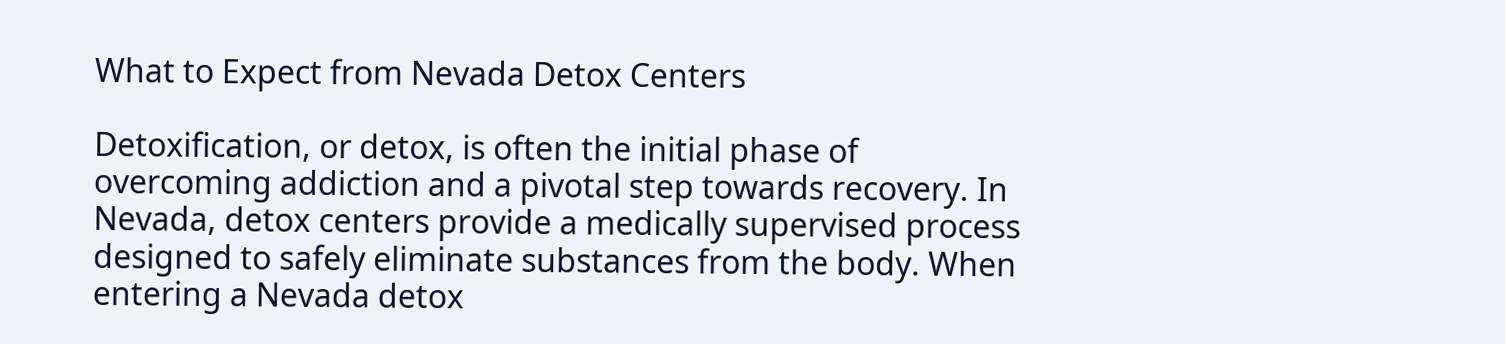What to Expect from Nevada Detox Centers

Detoxification, or detox, is often the initial phase of overcoming addiction and a pivotal step towards recovery. In Nevada, detox centers provide a medically supervised process designed to safely eliminate substances from the body. When entering a Nevada detox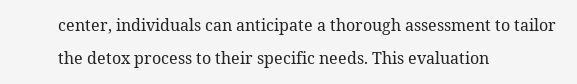center, individuals can anticipate a thorough assessment to tailor the detox process to their specific needs. This evaluation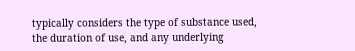typically considers the type of substance used, the duration of use, and any underlying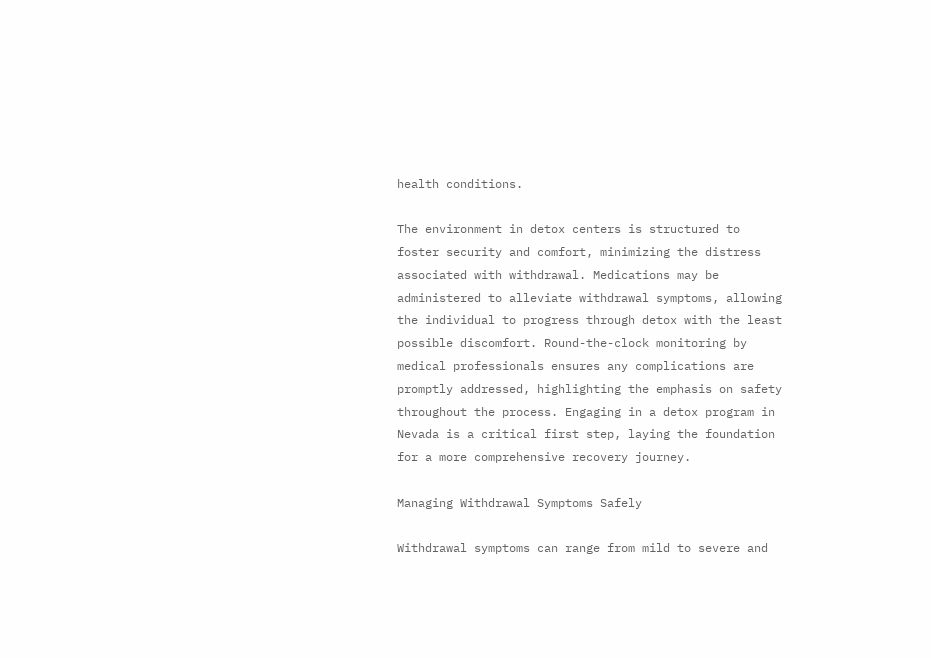health conditions.

The environment in detox centers is structured to foster security and comfort, minimizing the distress associated with withdrawal. Medications may be administered to alleviate withdrawal symptoms, allowing the individual to progress through detox with the least possible discomfort. Round-the-clock monitoring by medical professionals ensures any complications are promptly addressed, highlighting the emphasis on safety throughout the process. Engaging in a detox program in Nevada is a critical first step, laying the foundation for a more comprehensive recovery journey.

Managing Withdrawal Symptoms Safely

Withdrawal symptoms can range from mild to severe and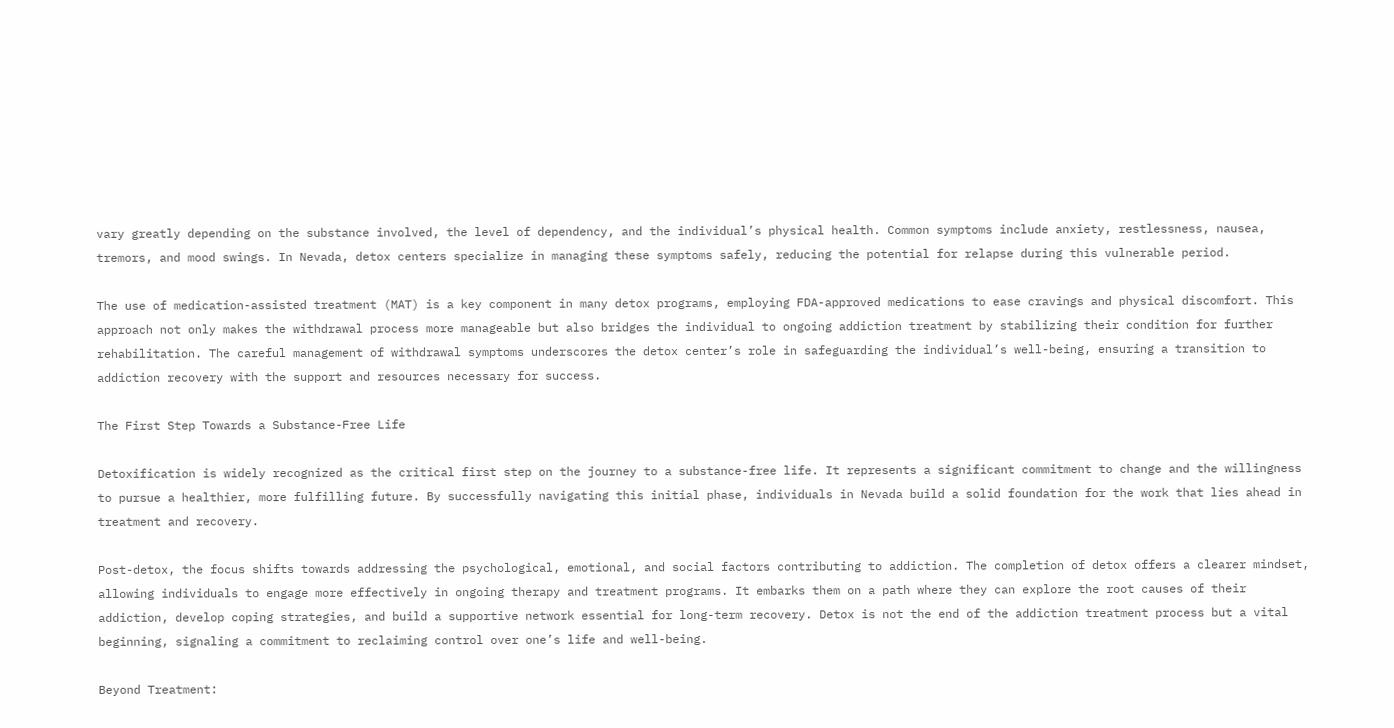vary greatly depending on the substance involved, the level of dependency, and the individual’s physical health. Common symptoms include anxiety, restlessness, nausea, tremors, and mood swings. In Nevada, detox centers specialize in managing these symptoms safely, reducing the potential for relapse during this vulnerable period.

The use of medication-assisted treatment (MAT) is a key component in many detox programs, employing FDA-approved medications to ease cravings and physical discomfort. This approach not only makes the withdrawal process more manageable but also bridges the individual to ongoing addiction treatment by stabilizing their condition for further rehabilitation. The careful management of withdrawal symptoms underscores the detox center’s role in safeguarding the individual’s well-being, ensuring a transition to addiction recovery with the support and resources necessary for success.

The First Step Towards a Substance-Free Life

Detoxification is widely recognized as the critical first step on the journey to a substance-free life. It represents a significant commitment to change and the willingness to pursue a healthier, more fulfilling future. By successfully navigating this initial phase, individuals in Nevada build a solid foundation for the work that lies ahead in treatment and recovery.

Post-detox, the focus shifts towards addressing the psychological, emotional, and social factors contributing to addiction. The completion of detox offers a clearer mindset, allowing individuals to engage more effectively in ongoing therapy and treatment programs. It embarks them on a path where they can explore the root causes of their addiction, develop coping strategies, and build a supportive network essential for long-term recovery. Detox is not the end of the addiction treatment process but a vital beginning, signaling a commitment to reclaiming control over one’s life and well-being.

Beyond Treatment: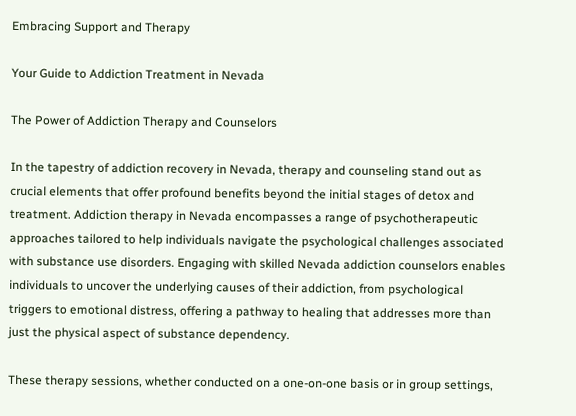Embracing Support and Therapy

Your Guide to Addiction Treatment in Nevada

The Power of Addiction Therapy and Counselors

In the tapestry of addiction recovery in Nevada, therapy and counseling stand out as crucial elements that offer profound benefits beyond the initial stages of detox and treatment. Addiction therapy in Nevada encompasses a range of psychotherapeutic approaches tailored to help individuals navigate the psychological challenges associated with substance use disorders. Engaging with skilled Nevada addiction counselors enables individuals to uncover the underlying causes of their addiction, from psychological triggers to emotional distress, offering a pathway to healing that addresses more than just the physical aspect of substance dependency.

These therapy sessions, whether conducted on a one-on-one basis or in group settings,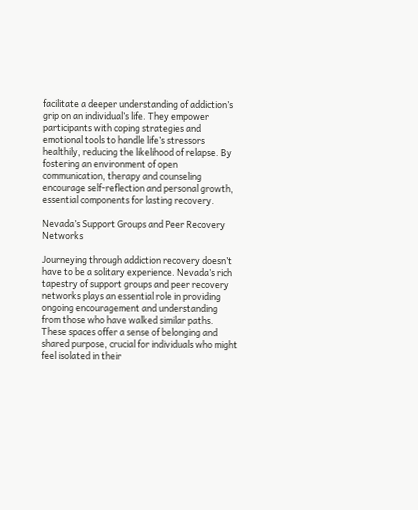facilitate a deeper understanding of addiction’s grip on an individual’s life. They empower participants with coping strategies and emotional tools to handle life’s stressors healthily, reducing the likelihood of relapse. By fostering an environment of open communication, therapy and counseling encourage self-reflection and personal growth, essential components for lasting recovery.

Nevada’s Support Groups and Peer Recovery Networks

Journeying through addiction recovery doesn’t have to be a solitary experience. Nevada’s rich tapestry of support groups and peer recovery networks plays an essential role in providing ongoing encouragement and understanding from those who have walked similar paths. These spaces offer a sense of belonging and shared purpose, crucial for individuals who might feel isolated in their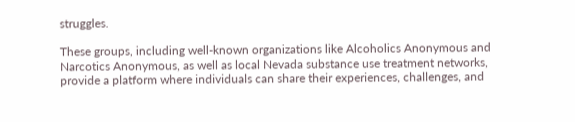struggles.

These groups, including well-known organizations like Alcoholics Anonymous and Narcotics Anonymous, as well as local Nevada substance use treatment networks, provide a platform where individuals can share their experiences, challenges, and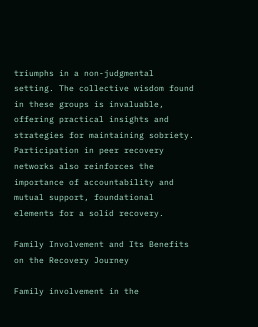triumphs in a non-judgmental setting. The collective wisdom found in these groups is invaluable, offering practical insights and strategies for maintaining sobriety. Participation in peer recovery networks also reinforces the importance of accountability and mutual support, foundational elements for a solid recovery.

Family Involvement and Its Benefits on the Recovery Journey

Family involvement in the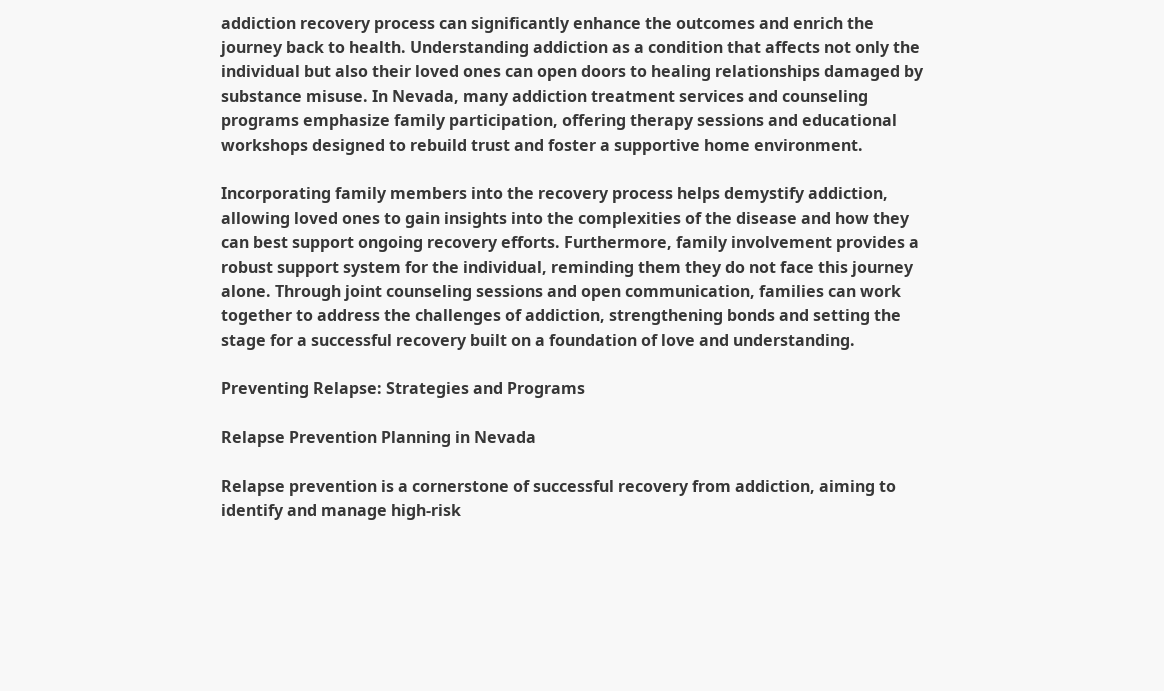addiction recovery process can significantly enhance the outcomes and enrich the journey back to health. Understanding addiction as a condition that affects not only the individual but also their loved ones can open doors to healing relationships damaged by substance misuse. In Nevada, many addiction treatment services and counseling programs emphasize family participation, offering therapy sessions and educational workshops designed to rebuild trust and foster a supportive home environment.

Incorporating family members into the recovery process helps demystify addiction, allowing loved ones to gain insights into the complexities of the disease and how they can best support ongoing recovery efforts. Furthermore, family involvement provides a robust support system for the individual, reminding them they do not face this journey alone. Through joint counseling sessions and open communication, families can work together to address the challenges of addiction, strengthening bonds and setting the stage for a successful recovery built on a foundation of love and understanding.

Preventing Relapse: Strategies and Programs

Relapse Prevention Planning in Nevada

Relapse prevention is a cornerstone of successful recovery from addiction, aiming to identify and manage high-risk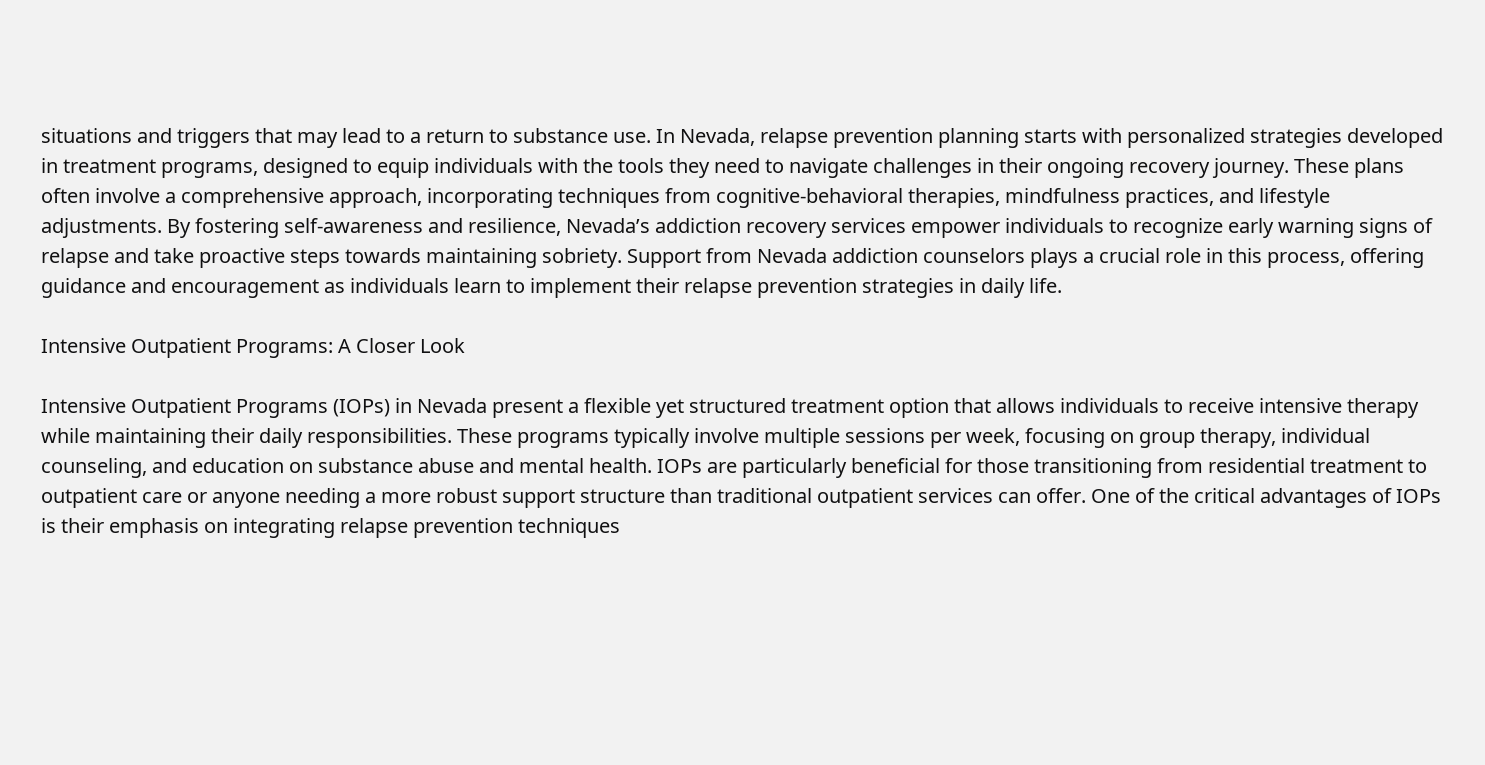situations and triggers that may lead to a return to substance use. In Nevada, relapse prevention planning starts with personalized strategies developed in treatment programs, designed to equip individuals with the tools they need to navigate challenges in their ongoing recovery journey. These plans often involve a comprehensive approach, incorporating techniques from cognitive-behavioral therapies, mindfulness practices, and lifestyle adjustments. By fostering self-awareness and resilience, Nevada’s addiction recovery services empower individuals to recognize early warning signs of relapse and take proactive steps towards maintaining sobriety. Support from Nevada addiction counselors plays a crucial role in this process, offering guidance and encouragement as individuals learn to implement their relapse prevention strategies in daily life.

Intensive Outpatient Programs: A Closer Look

Intensive Outpatient Programs (IOPs) in Nevada present a flexible yet structured treatment option that allows individuals to receive intensive therapy while maintaining their daily responsibilities. These programs typically involve multiple sessions per week, focusing on group therapy, individual counseling, and education on substance abuse and mental health. IOPs are particularly beneficial for those transitioning from residential treatment to outpatient care or anyone needing a more robust support structure than traditional outpatient services can offer. One of the critical advantages of IOPs is their emphasis on integrating relapse prevention techniques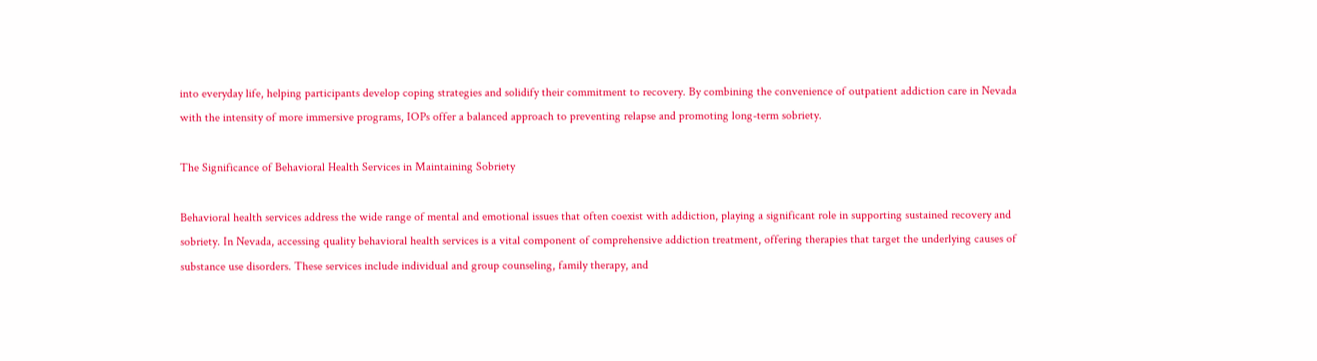into everyday life, helping participants develop coping strategies and solidify their commitment to recovery. By combining the convenience of outpatient addiction care in Nevada with the intensity of more immersive programs, IOPs offer a balanced approach to preventing relapse and promoting long-term sobriety.

The Significance of Behavioral Health Services in Maintaining Sobriety

Behavioral health services address the wide range of mental and emotional issues that often coexist with addiction, playing a significant role in supporting sustained recovery and sobriety. In Nevada, accessing quality behavioral health services is a vital component of comprehensive addiction treatment, offering therapies that target the underlying causes of substance use disorders. These services include individual and group counseling, family therapy, and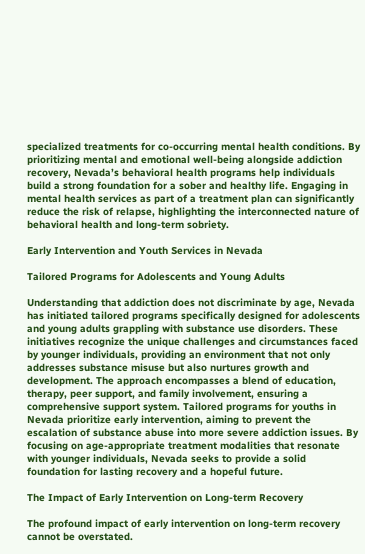specialized treatments for co-occurring mental health conditions. By prioritizing mental and emotional well-being alongside addiction recovery, Nevada’s behavioral health programs help individuals build a strong foundation for a sober and healthy life. Engaging in mental health services as part of a treatment plan can significantly reduce the risk of relapse, highlighting the interconnected nature of behavioral health and long-term sobriety.

Early Intervention and Youth Services in Nevada

Tailored Programs for Adolescents and Young Adults

Understanding that addiction does not discriminate by age, Nevada has initiated tailored programs specifically designed for adolescents and young adults grappling with substance use disorders. These initiatives recognize the unique challenges and circumstances faced by younger individuals, providing an environment that not only addresses substance misuse but also nurtures growth and development. The approach encompasses a blend of education, therapy, peer support, and family involvement, ensuring a comprehensive support system. Tailored programs for youths in Nevada prioritize early intervention, aiming to prevent the escalation of substance abuse into more severe addiction issues. By focusing on age-appropriate treatment modalities that resonate with younger individuals, Nevada seeks to provide a solid foundation for lasting recovery and a hopeful future.

The Impact of Early Intervention on Long-term Recovery

The profound impact of early intervention on long-term recovery cannot be overstated.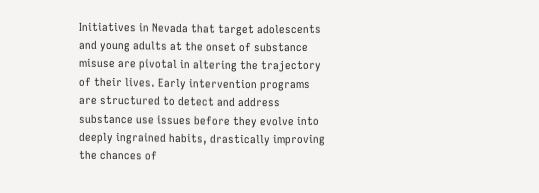Initiatives in Nevada that target adolescents and young adults at the onset of substance misuse are pivotal in altering the trajectory of their lives. Early intervention programs are structured to detect and address substance use issues before they evolve into deeply ingrained habits, drastically improving the chances of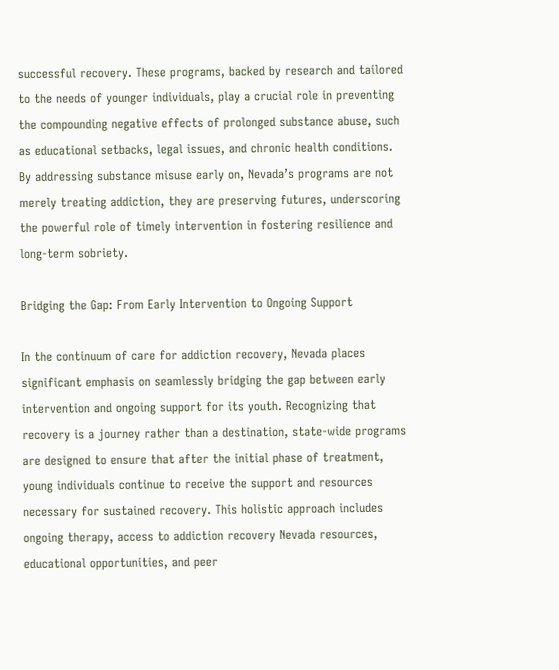successful recovery. These programs, backed by research and tailored to the needs of younger individuals, play a crucial role in preventing the compounding negative effects of prolonged substance abuse, such as educational setbacks, legal issues, and chronic health conditions. By addressing substance misuse early on, Nevada’s programs are not merely treating addiction, they are preserving futures, underscoring the powerful role of timely intervention in fostering resilience and long-term sobriety.

Bridging the Gap: From Early Intervention to Ongoing Support

In the continuum of care for addiction recovery, Nevada places significant emphasis on seamlessly bridging the gap between early intervention and ongoing support for its youth. Recognizing that recovery is a journey rather than a destination, state-wide programs are designed to ensure that after the initial phase of treatment, young individuals continue to receive the support and resources necessary for sustained recovery. This holistic approach includes ongoing therapy, access to addiction recovery Nevada resources, educational opportunities, and peer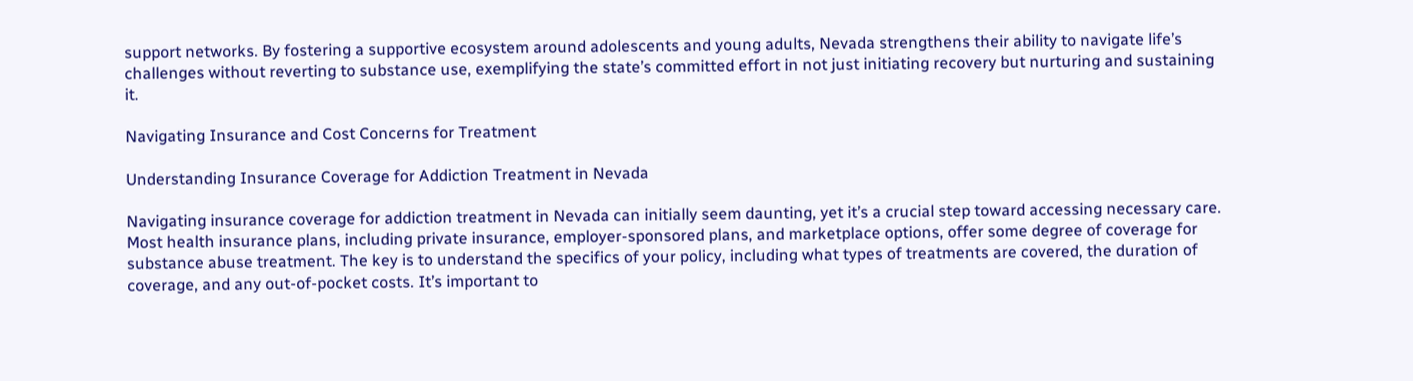support networks. By fostering a supportive ecosystem around adolescents and young adults, Nevada strengthens their ability to navigate life’s challenges without reverting to substance use, exemplifying the state’s committed effort in not just initiating recovery but nurturing and sustaining it.

Navigating Insurance and Cost Concerns for Treatment

Understanding Insurance Coverage for Addiction Treatment in Nevada

Navigating insurance coverage for addiction treatment in Nevada can initially seem daunting, yet it’s a crucial step toward accessing necessary care. Most health insurance plans, including private insurance, employer-sponsored plans, and marketplace options, offer some degree of coverage for substance abuse treatment. The key is to understand the specifics of your policy, including what types of treatments are covered, the duration of coverage, and any out-of-pocket costs. It’s important to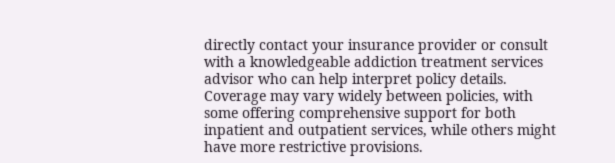directly contact your insurance provider or consult with a knowledgeable addiction treatment services advisor who can help interpret policy details. Coverage may vary widely between policies, with some offering comprehensive support for both inpatient and outpatient services, while others might have more restrictive provisions.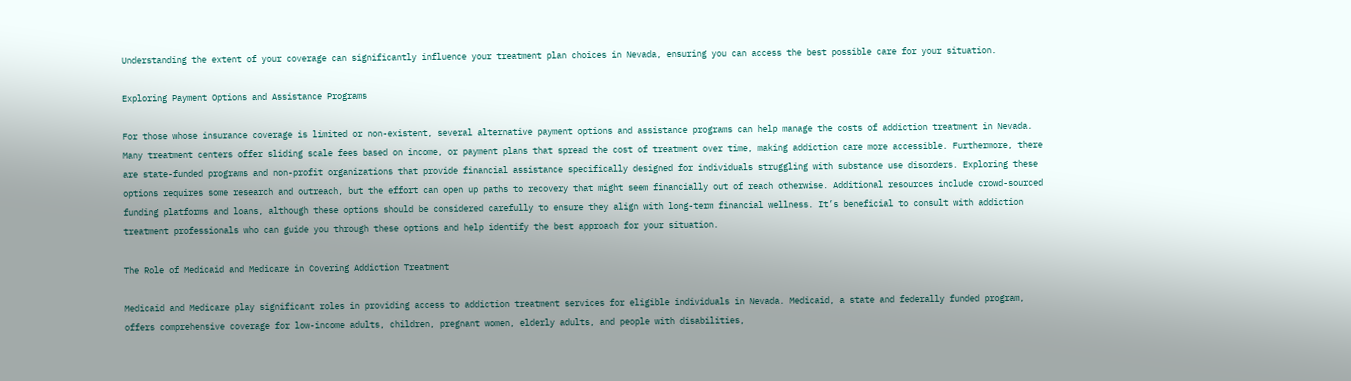Understanding the extent of your coverage can significantly influence your treatment plan choices in Nevada, ensuring you can access the best possible care for your situation.

Exploring Payment Options and Assistance Programs

For those whose insurance coverage is limited or non-existent, several alternative payment options and assistance programs can help manage the costs of addiction treatment in Nevada. Many treatment centers offer sliding scale fees based on income, or payment plans that spread the cost of treatment over time, making addiction care more accessible. Furthermore, there are state-funded programs and non-profit organizations that provide financial assistance specifically designed for individuals struggling with substance use disorders. Exploring these options requires some research and outreach, but the effort can open up paths to recovery that might seem financially out of reach otherwise. Additional resources include crowd-sourced funding platforms and loans, although these options should be considered carefully to ensure they align with long-term financial wellness. It’s beneficial to consult with addiction treatment professionals who can guide you through these options and help identify the best approach for your situation.

The Role of Medicaid and Medicare in Covering Addiction Treatment

Medicaid and Medicare play significant roles in providing access to addiction treatment services for eligible individuals in Nevada. Medicaid, a state and federally funded program, offers comprehensive coverage for low-income adults, children, pregnant women, elderly adults, and people with disabilities,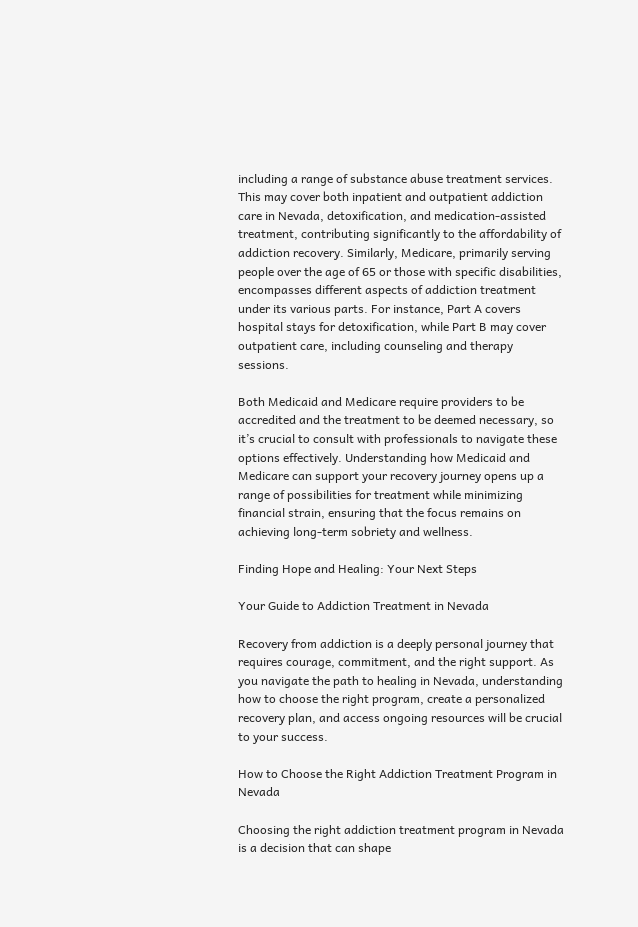including a range of substance abuse treatment services. This may cover both inpatient and outpatient addiction care in Nevada, detoxification, and medication-assisted treatment, contributing significantly to the affordability of addiction recovery. Similarly, Medicare, primarily serving people over the age of 65 or those with specific disabilities, encompasses different aspects of addiction treatment under its various parts. For instance, Part A covers hospital stays for detoxification, while Part B may cover outpatient care, including counseling and therapy sessions.

Both Medicaid and Medicare require providers to be accredited and the treatment to be deemed necessary, so it’s crucial to consult with professionals to navigate these options effectively. Understanding how Medicaid and Medicare can support your recovery journey opens up a range of possibilities for treatment while minimizing financial strain, ensuring that the focus remains on achieving long-term sobriety and wellness.

Finding Hope and Healing: Your Next Steps

Your Guide to Addiction Treatment in Nevada

Recovery from addiction is a deeply personal journey that requires courage, commitment, and the right support. As you navigate the path to healing in Nevada, understanding how to choose the right program, create a personalized recovery plan, and access ongoing resources will be crucial to your success.

How to Choose the Right Addiction Treatment Program in Nevada

Choosing the right addiction treatment program in Nevada is a decision that can shape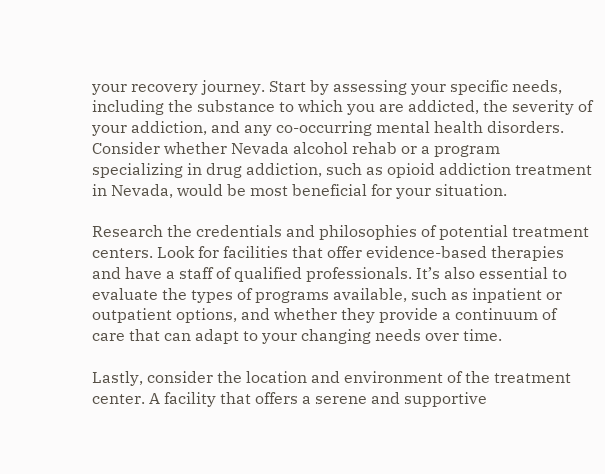your recovery journey. Start by assessing your specific needs, including the substance to which you are addicted, the severity of your addiction, and any co-occurring mental health disorders. Consider whether Nevada alcohol rehab or a program specializing in drug addiction, such as opioid addiction treatment in Nevada, would be most beneficial for your situation.

Research the credentials and philosophies of potential treatment centers. Look for facilities that offer evidence-based therapies and have a staff of qualified professionals. It’s also essential to evaluate the types of programs available, such as inpatient or outpatient options, and whether they provide a continuum of care that can adapt to your changing needs over time.

Lastly, consider the location and environment of the treatment center. A facility that offers a serene and supportive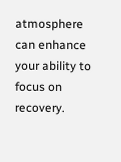atmosphere can enhance your ability to focus on recovery.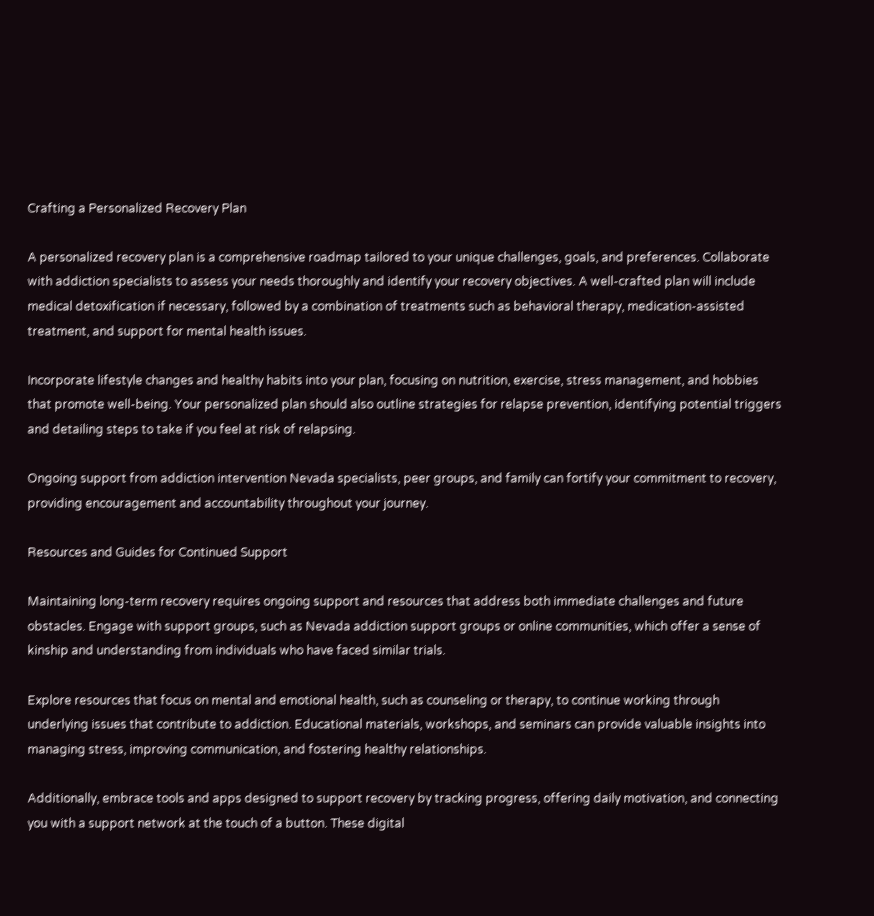Crafting a Personalized Recovery Plan

A personalized recovery plan is a comprehensive roadmap tailored to your unique challenges, goals, and preferences. Collaborate with addiction specialists to assess your needs thoroughly and identify your recovery objectives. A well-crafted plan will include medical detoxification if necessary, followed by a combination of treatments such as behavioral therapy, medication-assisted treatment, and support for mental health issues.

Incorporate lifestyle changes and healthy habits into your plan, focusing on nutrition, exercise, stress management, and hobbies that promote well-being. Your personalized plan should also outline strategies for relapse prevention, identifying potential triggers and detailing steps to take if you feel at risk of relapsing.

Ongoing support from addiction intervention Nevada specialists, peer groups, and family can fortify your commitment to recovery, providing encouragement and accountability throughout your journey.

Resources and Guides for Continued Support

Maintaining long-term recovery requires ongoing support and resources that address both immediate challenges and future obstacles. Engage with support groups, such as Nevada addiction support groups or online communities, which offer a sense of kinship and understanding from individuals who have faced similar trials.

Explore resources that focus on mental and emotional health, such as counseling or therapy, to continue working through underlying issues that contribute to addiction. Educational materials, workshops, and seminars can provide valuable insights into managing stress, improving communication, and fostering healthy relationships.

Additionally, embrace tools and apps designed to support recovery by tracking progress, offering daily motivation, and connecting you with a support network at the touch of a button. These digital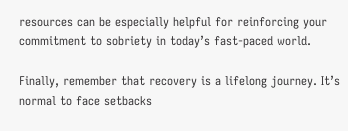resources can be especially helpful for reinforcing your commitment to sobriety in today’s fast-paced world.

Finally, remember that recovery is a lifelong journey. It’s normal to face setbacks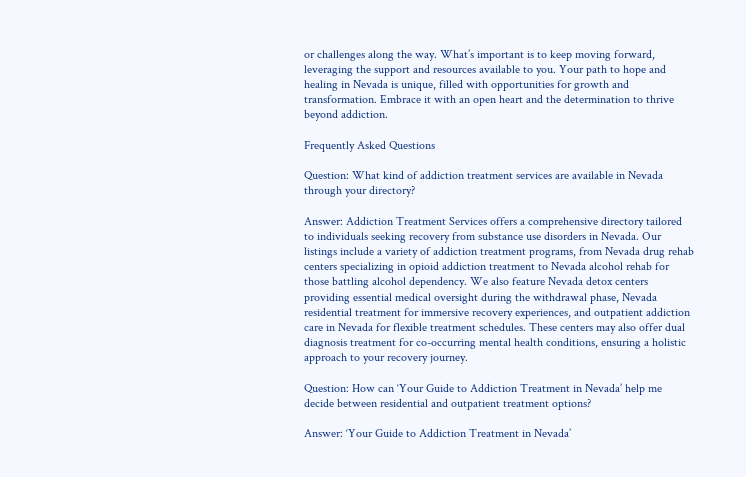or challenges along the way. What’s important is to keep moving forward, leveraging the support and resources available to you. Your path to hope and healing in Nevada is unique, filled with opportunities for growth and transformation. Embrace it with an open heart and the determination to thrive beyond addiction.

Frequently Asked Questions

Question: What kind of addiction treatment services are available in Nevada through your directory?

Answer: Addiction Treatment Services offers a comprehensive directory tailored to individuals seeking recovery from substance use disorders in Nevada. Our listings include a variety of addiction treatment programs, from Nevada drug rehab centers specializing in opioid addiction treatment to Nevada alcohol rehab for those battling alcohol dependency. We also feature Nevada detox centers providing essential medical oversight during the withdrawal phase, Nevada residential treatment for immersive recovery experiences, and outpatient addiction care in Nevada for flexible treatment schedules. These centers may also offer dual diagnosis treatment for co-occurring mental health conditions, ensuring a holistic approach to your recovery journey.

Question: How can ‘Your Guide to Addiction Treatment in Nevada’ help me decide between residential and outpatient treatment options?

Answer: ‘Your Guide to Addiction Treatment in Nevada’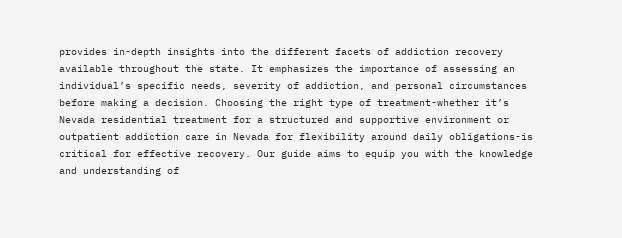provides in-depth insights into the different facets of addiction recovery available throughout the state. It emphasizes the importance of assessing an individual’s specific needs, severity of addiction, and personal circumstances before making a decision. Choosing the right type of treatment-whether it’s Nevada residential treatment for a structured and supportive environment or outpatient addiction care in Nevada for flexibility around daily obligations-is critical for effective recovery. Our guide aims to equip you with the knowledge and understanding of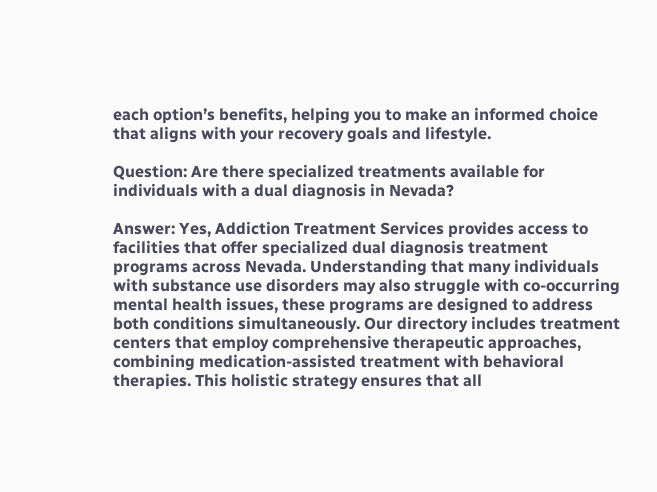each option’s benefits, helping you to make an informed choice that aligns with your recovery goals and lifestyle.

Question: Are there specialized treatments available for individuals with a dual diagnosis in Nevada?

Answer: Yes, Addiction Treatment Services provides access to facilities that offer specialized dual diagnosis treatment programs across Nevada. Understanding that many individuals with substance use disorders may also struggle with co-occurring mental health issues, these programs are designed to address both conditions simultaneously. Our directory includes treatment centers that employ comprehensive therapeutic approaches, combining medication-assisted treatment with behavioral therapies. This holistic strategy ensures that all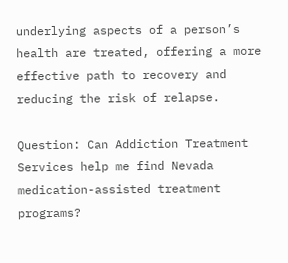underlying aspects of a person’s health are treated, offering a more effective path to recovery and reducing the risk of relapse.

Question: Can Addiction Treatment Services help me find Nevada medication-assisted treatment programs?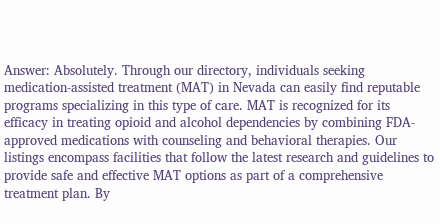Answer: Absolutely. Through our directory, individuals seeking medication-assisted treatment (MAT) in Nevada can easily find reputable programs specializing in this type of care. MAT is recognized for its efficacy in treating opioid and alcohol dependencies by combining FDA-approved medications with counseling and behavioral therapies. Our listings encompass facilities that follow the latest research and guidelines to provide safe and effective MAT options as part of a comprehensive treatment plan. By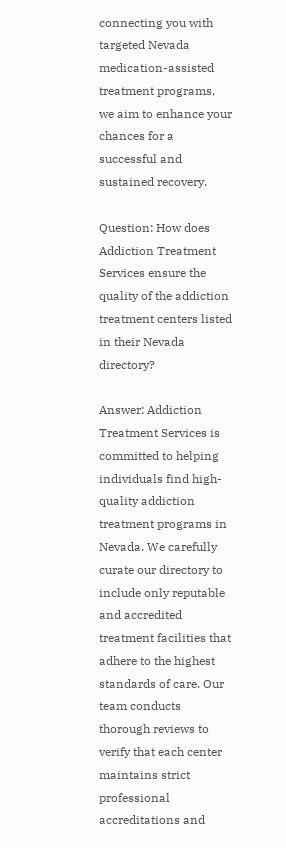connecting you with targeted Nevada medication-assisted treatment programs, we aim to enhance your chances for a successful and sustained recovery.

Question: How does Addiction Treatment Services ensure the quality of the addiction treatment centers listed in their Nevada directory?

Answer: Addiction Treatment Services is committed to helping individuals find high-quality addiction treatment programs in Nevada. We carefully curate our directory to include only reputable and accredited treatment facilities that adhere to the highest standards of care. Our team conducts thorough reviews to verify that each center maintains strict professional accreditations and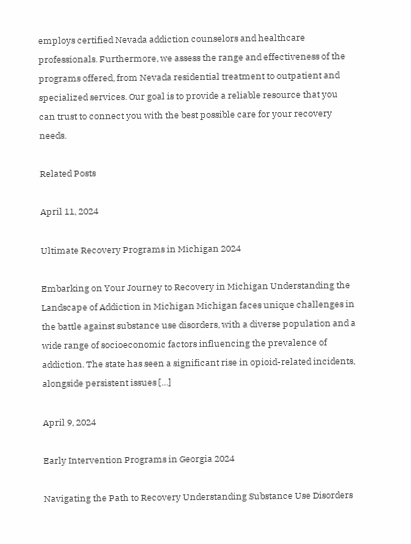employs certified Nevada addiction counselors and healthcare professionals. Furthermore, we assess the range and effectiveness of the programs offered, from Nevada residential treatment to outpatient and specialized services. Our goal is to provide a reliable resource that you can trust to connect you with the best possible care for your recovery needs.

Related Posts

April 11, 2024

Ultimate Recovery Programs in Michigan 2024

Embarking on Your Journey to Recovery in Michigan Understanding the Landscape of Addiction in Michigan Michigan faces unique challenges in the battle against substance use disorders, with a diverse population and a wide range of socioeconomic factors influencing the prevalence of addiction. The state has seen a significant rise in opioid-related incidents, alongside persistent issues […]

April 9, 2024

Early Intervention Programs in Georgia 2024

Navigating the Path to Recovery Understanding Substance Use Disorders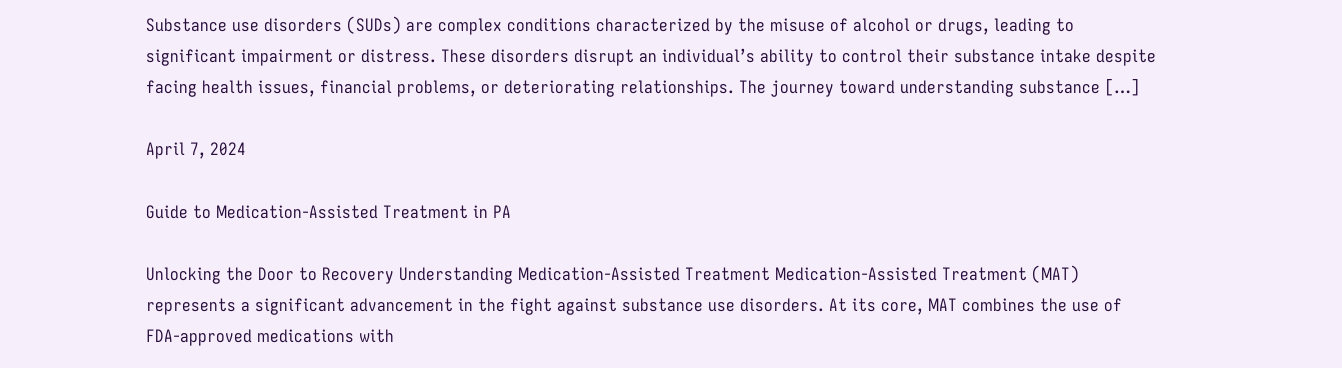Substance use disorders (SUDs) are complex conditions characterized by the misuse of alcohol or drugs, leading to significant impairment or distress. These disorders disrupt an individual’s ability to control their substance intake despite facing health issues, financial problems, or deteriorating relationships. The journey toward understanding substance […]

April 7, 2024

Guide to Medication-Assisted Treatment in PA

Unlocking the Door to Recovery Understanding Medication-Assisted Treatment Medication-Assisted Treatment (MAT) represents a significant advancement in the fight against substance use disorders. At its core, MAT combines the use of FDA-approved medications with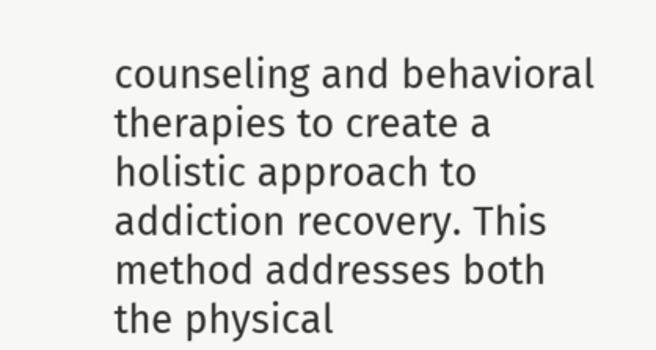counseling and behavioral therapies to create a holistic approach to addiction recovery. This method addresses both the physical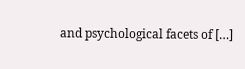and psychological facets of […]